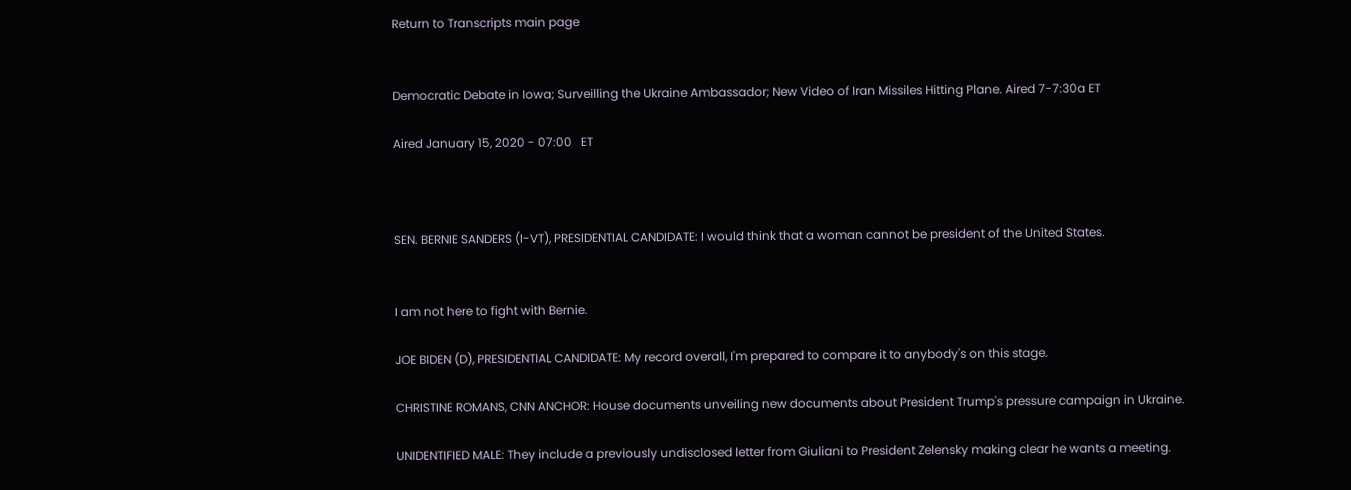Return to Transcripts main page


Democratic Debate in Iowa; Surveilling the Ukraine Ambassador; New Video of Iran Missiles Hitting Plane. Aired 7-7:30a ET

Aired January 15, 2020 - 07:00   ET



SEN. BERNIE SANDERS (I-VT), PRESIDENTIAL CANDIDATE: I would think that a woman cannot be president of the United States.


I am not here to fight with Bernie.

JOE BIDEN (D), PRESIDENTIAL CANDIDATE: My record overall, I'm prepared to compare it to anybody's on this stage.

CHRISTINE ROMANS, CNN ANCHOR: House documents unveiling new documents about President Trump's pressure campaign in Ukraine.

UNIDENTIFIED MALE: They include a previously undisclosed letter from Giuliani to President Zelensky making clear he wants a meeting.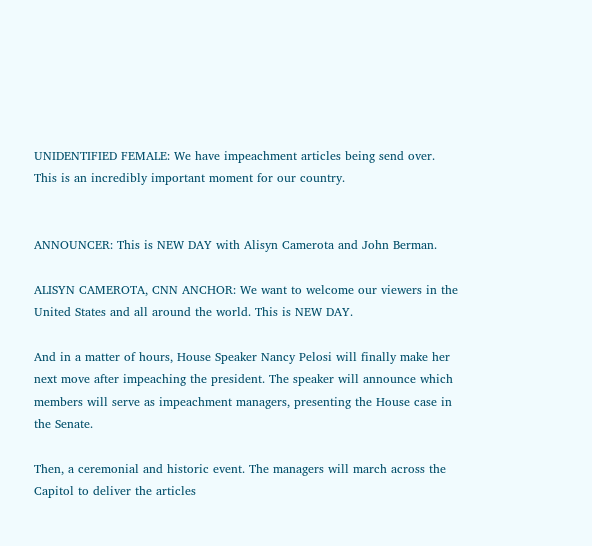UNIDENTIFIED FEMALE: We have impeachment articles being send over. This is an incredibly important moment for our country.


ANNOUNCER: This is NEW DAY with Alisyn Camerota and John Berman.

ALISYN CAMEROTA, CNN ANCHOR: We want to welcome our viewers in the United States and all around the world. This is NEW DAY.

And in a matter of hours, House Speaker Nancy Pelosi will finally make her next move after impeaching the president. The speaker will announce which members will serve as impeachment managers, presenting the House case in the Senate.

Then, a ceremonial and historic event. The managers will march across the Capitol to deliver the articles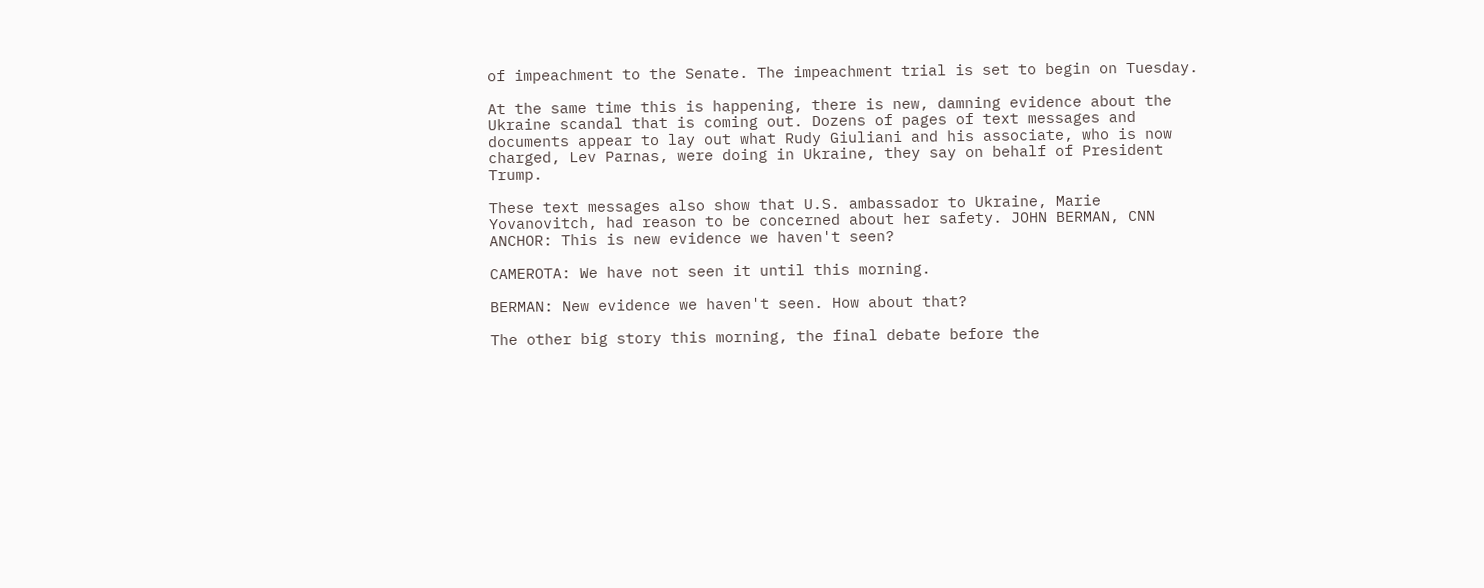of impeachment to the Senate. The impeachment trial is set to begin on Tuesday.

At the same time this is happening, there is new, damning evidence about the Ukraine scandal that is coming out. Dozens of pages of text messages and documents appear to lay out what Rudy Giuliani and his associate, who is now charged, Lev Parnas, were doing in Ukraine, they say on behalf of President Trump.

These text messages also show that U.S. ambassador to Ukraine, Marie Yovanovitch, had reason to be concerned about her safety. JOHN BERMAN, CNN ANCHOR: This is new evidence we haven't seen?

CAMEROTA: We have not seen it until this morning.

BERMAN: New evidence we haven't seen. How about that?

The other big story this morning, the final debate before the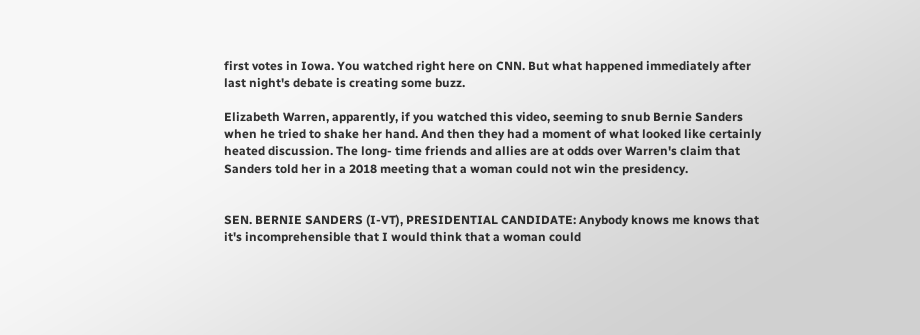first votes in Iowa. You watched right here on CNN. But what happened immediately after last night's debate is creating some buzz.

Elizabeth Warren, apparently, if you watched this video, seeming to snub Bernie Sanders when he tried to shake her hand. And then they had a moment of what looked like certainly heated discussion. The long- time friends and allies are at odds over Warren's claim that Sanders told her in a 2018 meeting that a woman could not win the presidency.


SEN. BERNIE SANDERS (I-VT), PRESIDENTIAL CANDIDATE: Anybody knows me knows that it's incomprehensible that I would think that a woman could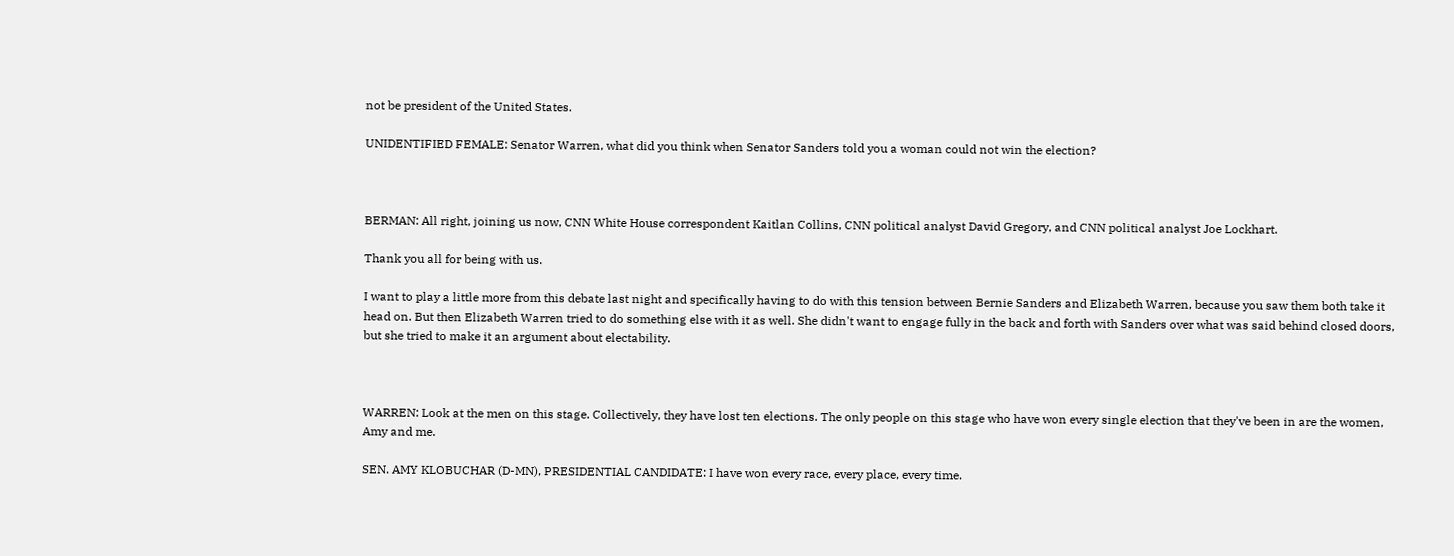not be president of the United States.

UNIDENTIFIED FEMALE: Senator Warren, what did you think when Senator Sanders told you a woman could not win the election?



BERMAN: All right, joining us now, CNN White House correspondent Kaitlan Collins, CNN political analyst David Gregory, and CNN political analyst Joe Lockhart.

Thank you all for being with us.

I want to play a little more from this debate last night and specifically having to do with this tension between Bernie Sanders and Elizabeth Warren, because you saw them both take it head on. But then Elizabeth Warren tried to do something else with it as well. She didn't want to engage fully in the back and forth with Sanders over what was said behind closed doors, but she tried to make it an argument about electability.



WARREN: Look at the men on this stage. Collectively, they have lost ten elections. The only people on this stage who have won every single election that they've been in are the women, Amy and me.

SEN. AMY KLOBUCHAR (D-MN), PRESIDENTIAL CANDIDATE: I have won every race, every place, every time.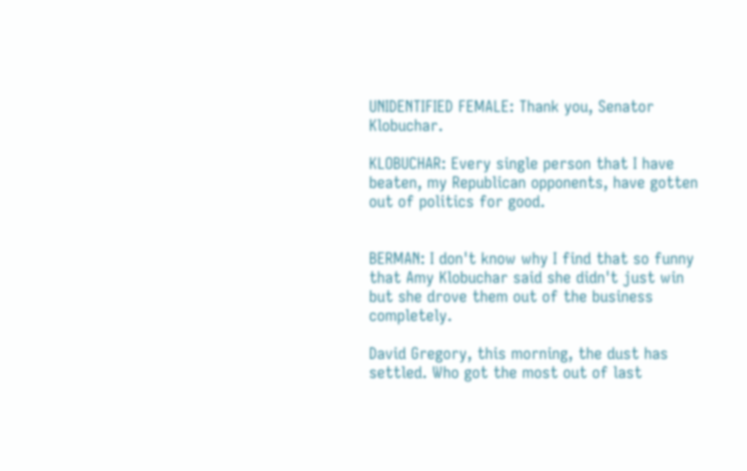UNIDENTIFIED FEMALE: Thank you, Senator Klobuchar.

KLOBUCHAR: Every single person that I have beaten, my Republican opponents, have gotten out of politics for good.


BERMAN: I don't know why I find that so funny that Amy Klobuchar said she didn't just win but she drove them out of the business completely.

David Gregory, this morning, the dust has settled. Who got the most out of last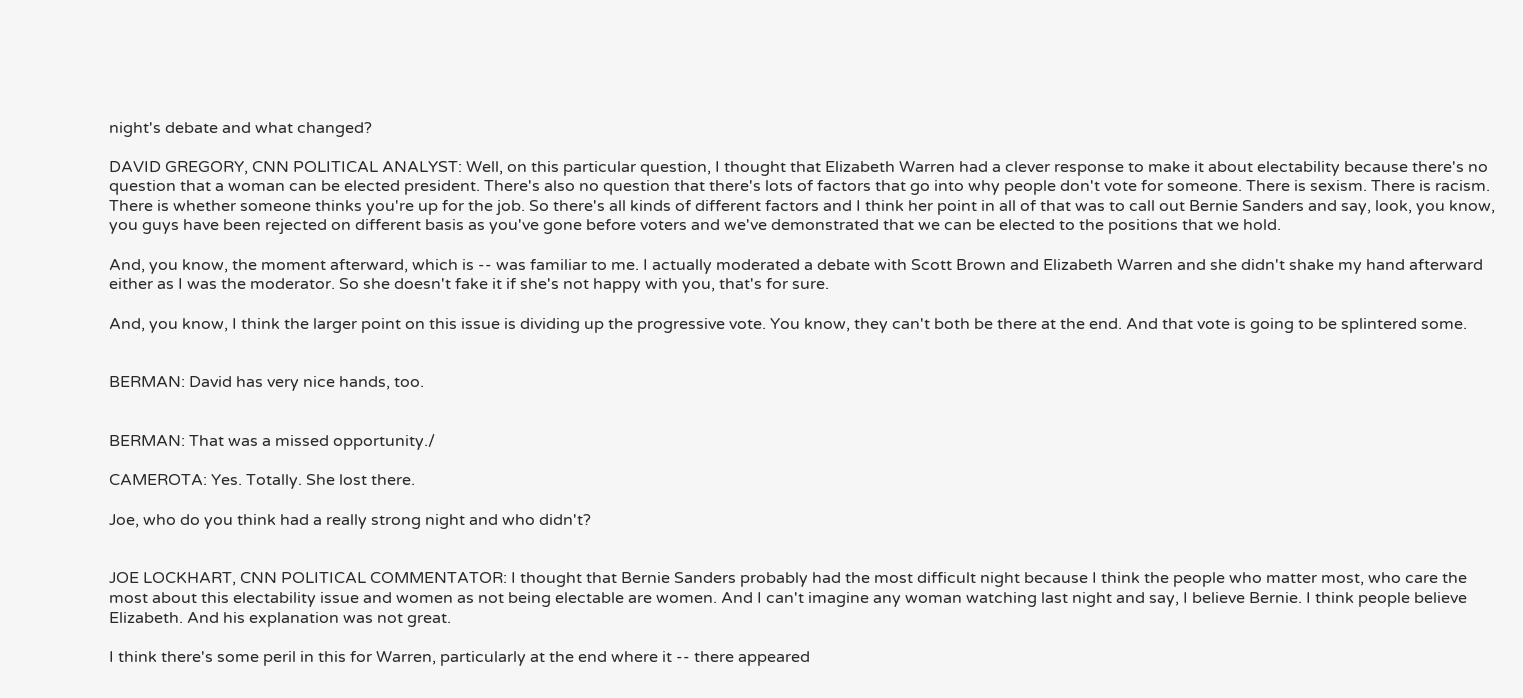night's debate and what changed?

DAVID GREGORY, CNN POLITICAL ANALYST: Well, on this particular question, I thought that Elizabeth Warren had a clever response to make it about electability because there's no question that a woman can be elected president. There's also no question that there's lots of factors that go into why people don't vote for someone. There is sexism. There is racism. There is whether someone thinks you're up for the job. So there's all kinds of different factors and I think her point in all of that was to call out Bernie Sanders and say, look, you know, you guys have been rejected on different basis as you've gone before voters and we've demonstrated that we can be elected to the positions that we hold.

And, you know, the moment afterward, which is -- was familiar to me. I actually moderated a debate with Scott Brown and Elizabeth Warren and she didn't shake my hand afterward either as I was the moderator. So she doesn't fake it if she's not happy with you, that's for sure.

And, you know, I think the larger point on this issue is dividing up the progressive vote. You know, they can't both be there at the end. And that vote is going to be splintered some.


BERMAN: David has very nice hands, too.


BERMAN: That was a missed opportunity./

CAMEROTA: Yes. Totally. She lost there.

Joe, who do you think had a really strong night and who didn't?


JOE LOCKHART, CNN POLITICAL COMMENTATOR: I thought that Bernie Sanders probably had the most difficult night because I think the people who matter most, who care the most about this electability issue and women as not being electable are women. And I can't imagine any woman watching last night and say, I believe Bernie. I think people believe Elizabeth. And his explanation was not great.

I think there's some peril in this for Warren, particularly at the end where it -- there appeared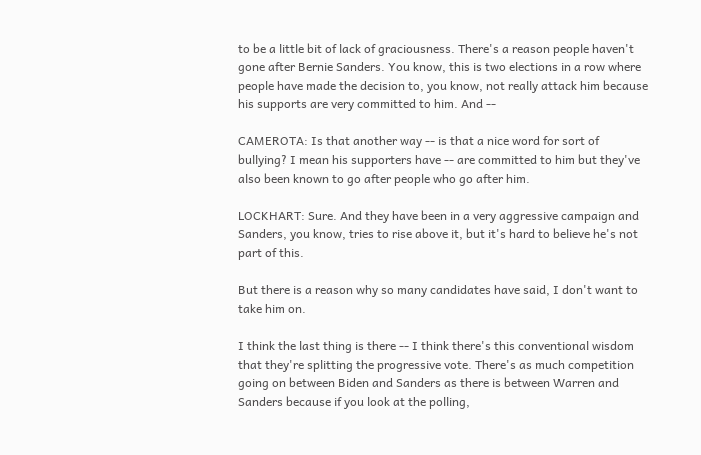to be a little bit of lack of graciousness. There's a reason people haven't gone after Bernie Sanders. You know, this is two elections in a row where people have made the decision to, you know, not really attack him because his supports are very committed to him. And --

CAMEROTA: Is that another way -- is that a nice word for sort of bullying? I mean his supporters have -- are committed to him but they've also been known to go after people who go after him.

LOCKHART: Sure. And they have been in a very aggressive campaign and Sanders, you know, tries to rise above it, but it's hard to believe he's not part of this.

But there is a reason why so many candidates have said, I don't want to take him on.

I think the last thing is there -- I think there's this conventional wisdom that they're splitting the progressive vote. There's as much competition going on between Biden and Sanders as there is between Warren and Sanders because if you look at the polling,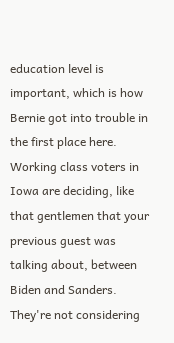education level is important, which is how Bernie got into trouble in the first place here. Working class voters in Iowa are deciding, like that gentlemen that your previous guest was talking about, between Biden and Sanders. They're not considering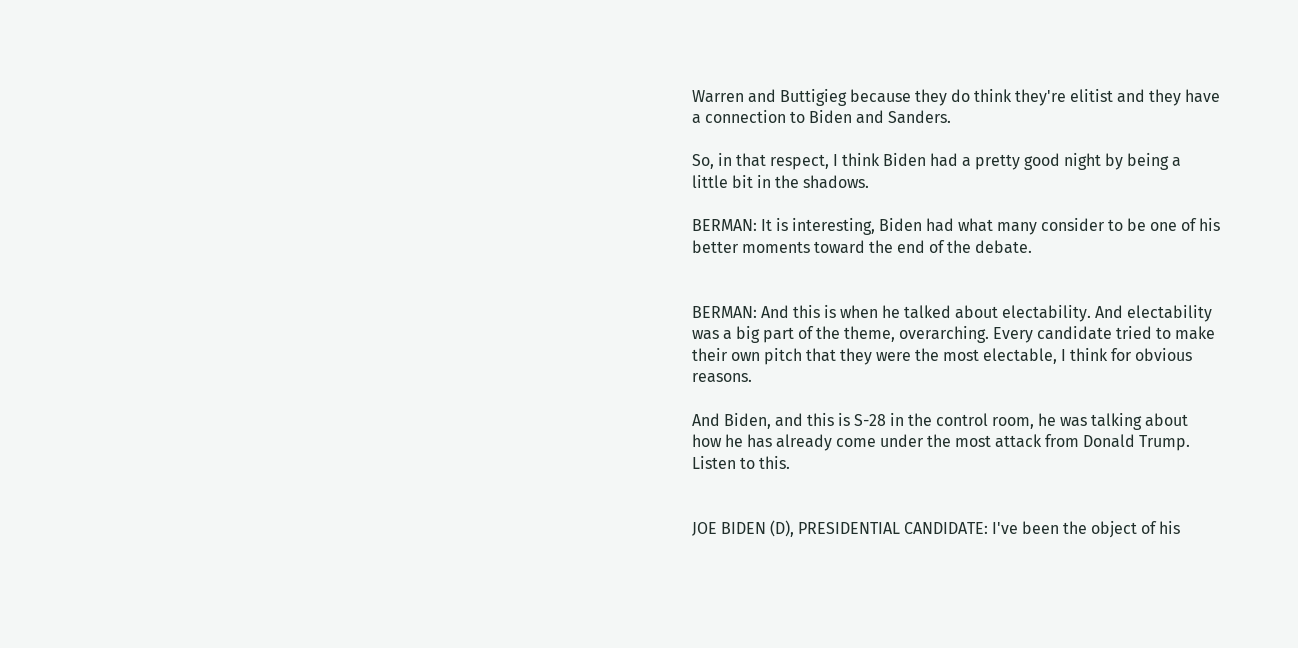Warren and Buttigieg because they do think they're elitist and they have a connection to Biden and Sanders.

So, in that respect, I think Biden had a pretty good night by being a little bit in the shadows.

BERMAN: It is interesting, Biden had what many consider to be one of his better moments toward the end of the debate.


BERMAN: And this is when he talked about electability. And electability was a big part of the theme, overarching. Every candidate tried to make their own pitch that they were the most electable, I think for obvious reasons.

And Biden, and this is S-28 in the control room, he was talking about how he has already come under the most attack from Donald Trump. Listen to this.


JOE BIDEN (D), PRESIDENTIAL CANDIDATE: I've been the object of his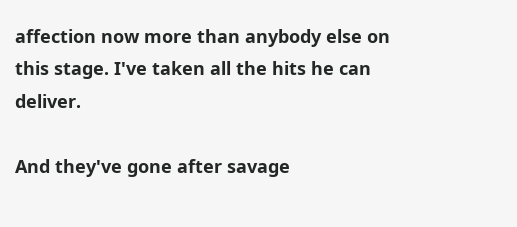affection now more than anybody else on this stage. I've taken all the hits he can deliver.

And they've gone after savage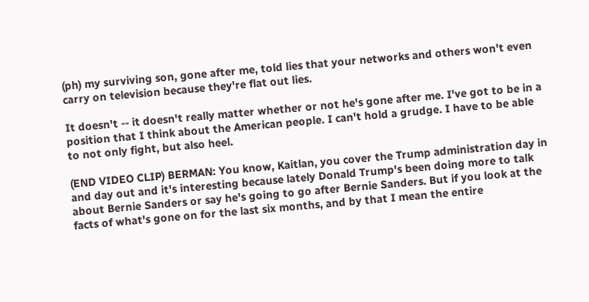(ph) my surviving son, gone after me, told lies that your networks and others won't even carry on television because they're flat out lies.

It doesn't -- it doesn't really matter whether or not he's gone after me. I've got to be in a position that I think about the American people. I can't hold a grudge. I have to be able to not only fight, but also heel.

(END VIDEO CLIP) BERMAN: You know, Kaitlan, you cover the Trump administration day in and day out and it's interesting because lately Donald Trump's been doing more to talk about Bernie Sanders or say he's going to go after Bernie Sanders. But if you look at the facts of what's gone on for the last six months, and by that I mean the entire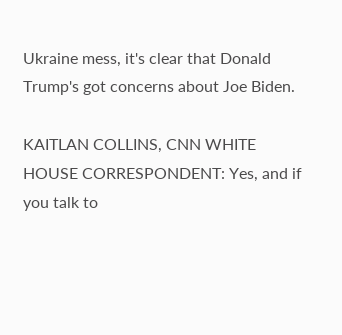Ukraine mess, it's clear that Donald Trump's got concerns about Joe Biden.

KAITLAN COLLINS, CNN WHITE HOUSE CORRESPONDENT: Yes, and if you talk to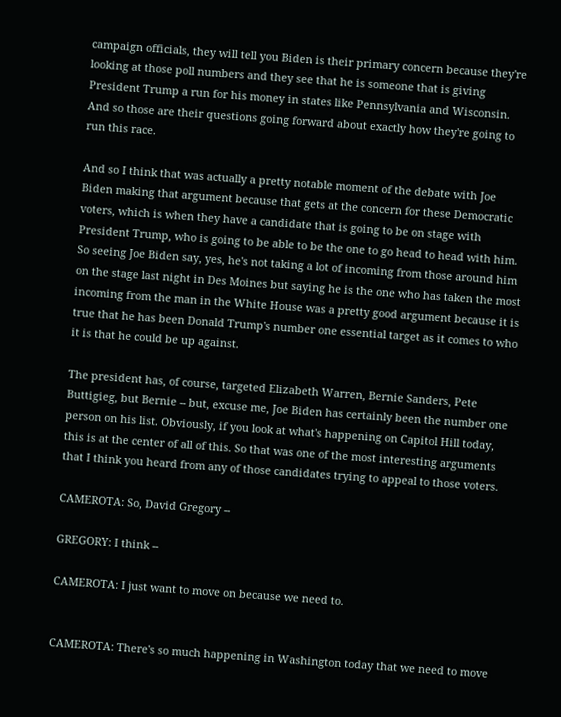campaign officials, they will tell you Biden is their primary concern because they're looking at those poll numbers and they see that he is someone that is giving President Trump a run for his money in states like Pennsylvania and Wisconsin. And so those are their questions going forward about exactly how they're going to run this race.

And so I think that was actually a pretty notable moment of the debate with Joe Biden making that argument because that gets at the concern for these Democratic voters, which is when they have a candidate that is going to be on stage with President Trump, who is going to be able to be the one to go head to head with him. So seeing Joe Biden say, yes, he's not taking a lot of incoming from those around him on the stage last night in Des Moines but saying he is the one who has taken the most incoming from the man in the White House was a pretty good argument because it is true that he has been Donald Trump's number one essential target as it comes to who it is that he could be up against.

The president has, of course, targeted Elizabeth Warren, Bernie Sanders, Pete Buttigieg, but Bernie -- but, excuse me, Joe Biden has certainly been the number one person on his list. Obviously, if you look at what's happening on Capitol Hill today, this is at the center of all of this. So that was one of the most interesting arguments that I think you heard from any of those candidates trying to appeal to those voters.

CAMEROTA: So, David Gregory --

GREGORY: I think --

CAMEROTA: I just want to move on because we need to.


CAMEROTA: There's so much happening in Washington today that we need to move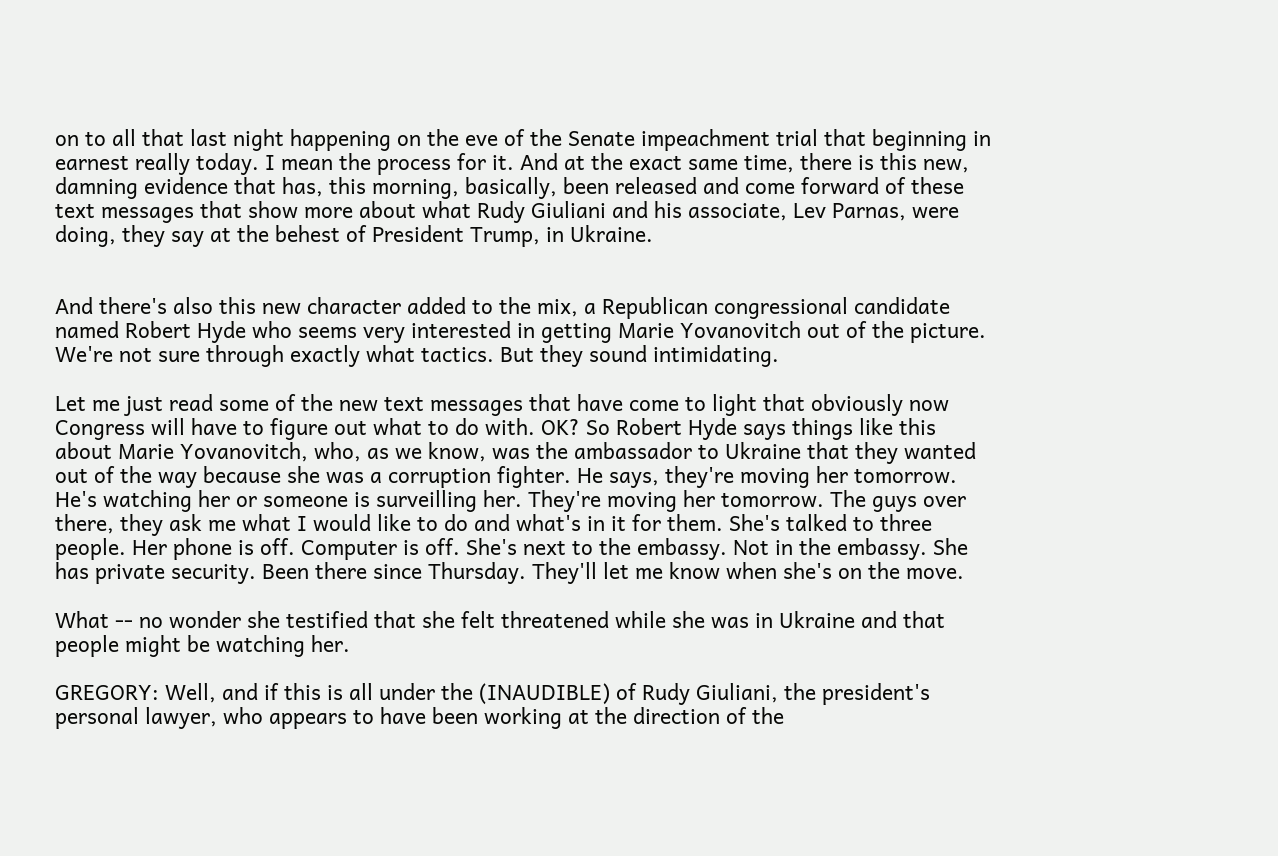on to all that last night happening on the eve of the Senate impeachment trial that beginning in earnest really today. I mean the process for it. And at the exact same time, there is this new, damning evidence that has, this morning, basically, been released and come forward of these text messages that show more about what Rudy Giuliani and his associate, Lev Parnas, were doing, they say at the behest of President Trump, in Ukraine.


And there's also this new character added to the mix, a Republican congressional candidate named Robert Hyde who seems very interested in getting Marie Yovanovitch out of the picture. We're not sure through exactly what tactics. But they sound intimidating.

Let me just read some of the new text messages that have come to light that obviously now Congress will have to figure out what to do with. OK? So Robert Hyde says things like this about Marie Yovanovitch, who, as we know, was the ambassador to Ukraine that they wanted out of the way because she was a corruption fighter. He says, they're moving her tomorrow. He's watching her or someone is surveilling her. They're moving her tomorrow. The guys over there, they ask me what I would like to do and what's in it for them. She's talked to three people. Her phone is off. Computer is off. She's next to the embassy. Not in the embassy. She has private security. Been there since Thursday. They'll let me know when she's on the move.

What -- no wonder she testified that she felt threatened while she was in Ukraine and that people might be watching her.

GREGORY: Well, and if this is all under the (INAUDIBLE) of Rudy Giuliani, the president's personal lawyer, who appears to have been working at the direction of the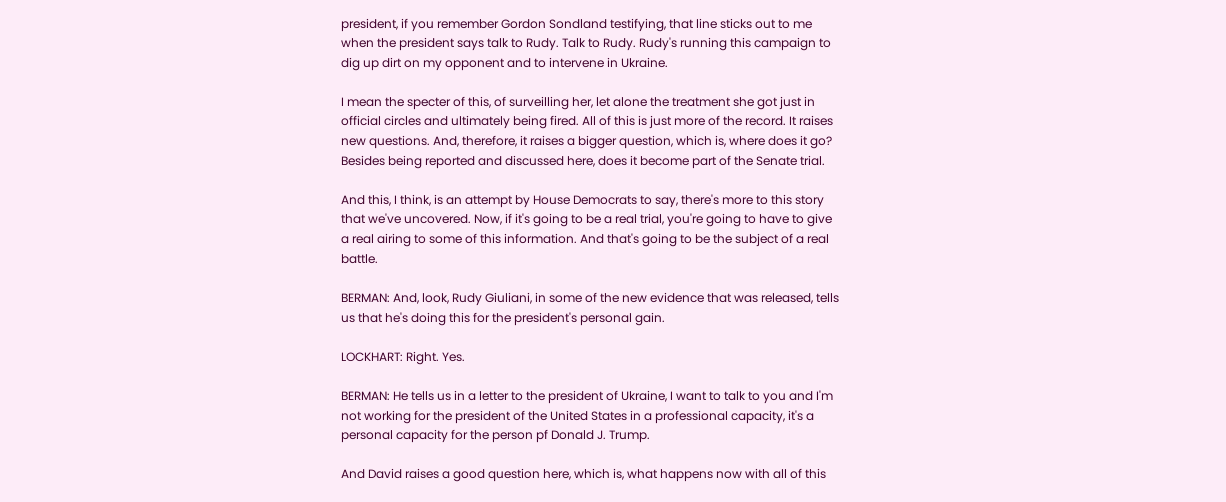president, if you remember Gordon Sondland testifying, that line sticks out to me when the president says talk to Rudy. Talk to Rudy. Rudy's running this campaign to dig up dirt on my opponent and to intervene in Ukraine.

I mean the specter of this, of surveilling her, let alone the treatment she got just in official circles and ultimately being fired. All of this is just more of the record. It raises new questions. And, therefore, it raises a bigger question, which is, where does it go? Besides being reported and discussed here, does it become part of the Senate trial.

And this, I think, is an attempt by House Democrats to say, there's more to this story that we've uncovered. Now, if it's going to be a real trial, you're going to have to give a real airing to some of this information. And that's going to be the subject of a real battle.

BERMAN: And, look, Rudy Giuliani, in some of the new evidence that was released, tells us that he's doing this for the president's personal gain.

LOCKHART: Right. Yes.

BERMAN: He tells us in a letter to the president of Ukraine, I want to talk to you and I'm not working for the president of the United States in a professional capacity, it's a personal capacity for the person pf Donald J. Trump.

And David raises a good question here, which is, what happens now with all of this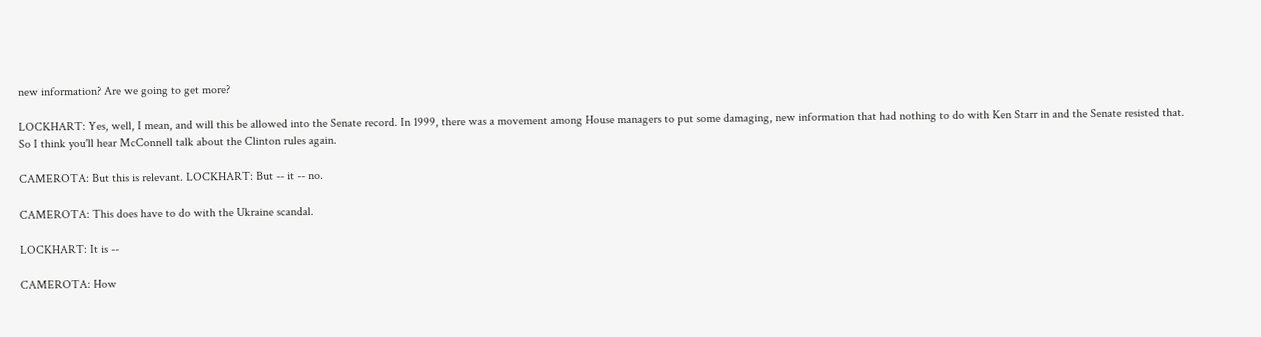new information? Are we going to get more?

LOCKHART: Yes, well, I mean, and will this be allowed into the Senate record. In 1999, there was a movement among House managers to put some damaging, new information that had nothing to do with Ken Starr in and the Senate resisted that. So I think you'll hear McConnell talk about the Clinton rules again.

CAMEROTA: But this is relevant. LOCKHART: But -- it -- no.

CAMEROTA: This does have to do with the Ukraine scandal.

LOCKHART: It is --

CAMEROTA: How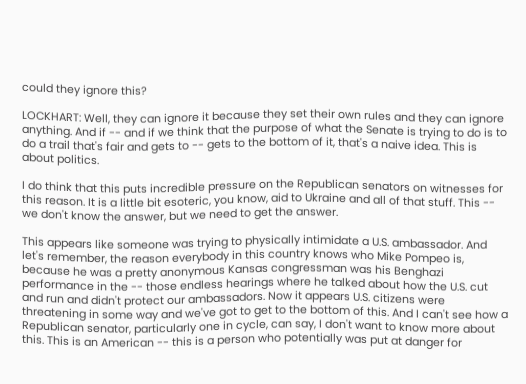could they ignore this?

LOCKHART: Well, they can ignore it because they set their own rules and they can ignore anything. And if -- and if we think that the purpose of what the Senate is trying to do is to do a trail that's fair and gets to -- gets to the bottom of it, that's a naive idea. This is about politics.

I do think that this puts incredible pressure on the Republican senators on witnesses for this reason. It is a little bit esoteric, you know, aid to Ukraine and all of that stuff. This -- we don't know the answer, but we need to get the answer.

This appears like someone was trying to physically intimidate a U.S. ambassador. And let's remember, the reason everybody in this country knows who Mike Pompeo is, because he was a pretty anonymous Kansas congressman was his Benghazi performance in the -- those endless hearings where he talked about how the U.S. cut and run and didn't protect our ambassadors. Now it appears U.S. citizens were threatening in some way and we've got to get to the bottom of this. And I can't see how a Republican senator, particularly one in cycle, can say, I don't want to know more about this. This is an American -- this is a person who potentially was put at danger for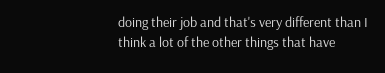doing their job and that's very different than I think a lot of the other things that have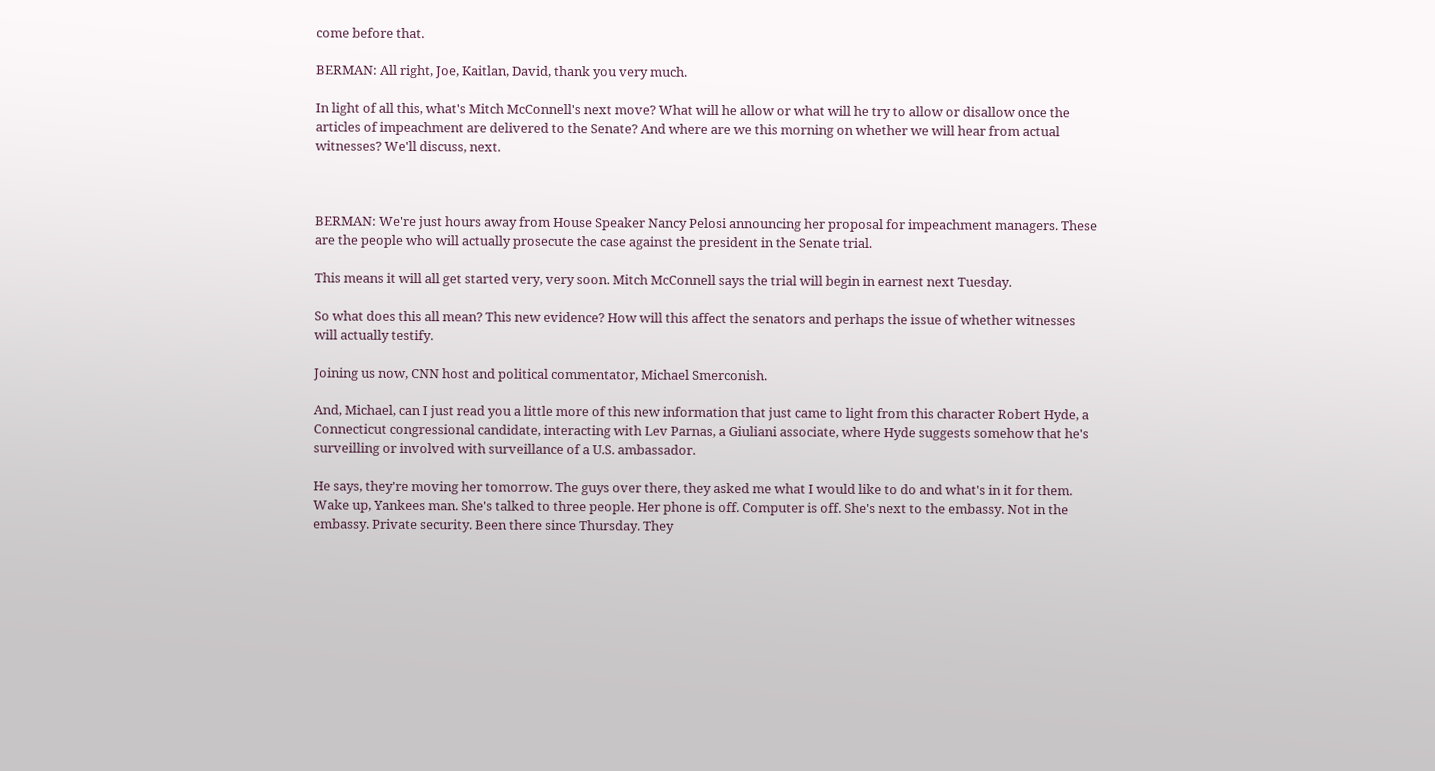come before that.

BERMAN: All right, Joe, Kaitlan, David, thank you very much.

In light of all this, what's Mitch McConnell's next move? What will he allow or what will he try to allow or disallow once the articles of impeachment are delivered to the Senate? And where are we this morning on whether we will hear from actual witnesses? We'll discuss, next.



BERMAN: We're just hours away from House Speaker Nancy Pelosi announcing her proposal for impeachment managers. These are the people who will actually prosecute the case against the president in the Senate trial.

This means it will all get started very, very soon. Mitch McConnell says the trial will begin in earnest next Tuesday.

So what does this all mean? This new evidence? How will this affect the senators and perhaps the issue of whether witnesses will actually testify.

Joining us now, CNN host and political commentator, Michael Smerconish.

And, Michael, can I just read you a little more of this new information that just came to light from this character Robert Hyde, a Connecticut congressional candidate, interacting with Lev Parnas, a Giuliani associate, where Hyde suggests somehow that he's surveilling or involved with surveillance of a U.S. ambassador.

He says, they're moving her tomorrow. The guys over there, they asked me what I would like to do and what's in it for them. Wake up, Yankees man. She's talked to three people. Her phone is off. Computer is off. She's next to the embassy. Not in the embassy. Private security. Been there since Thursday. They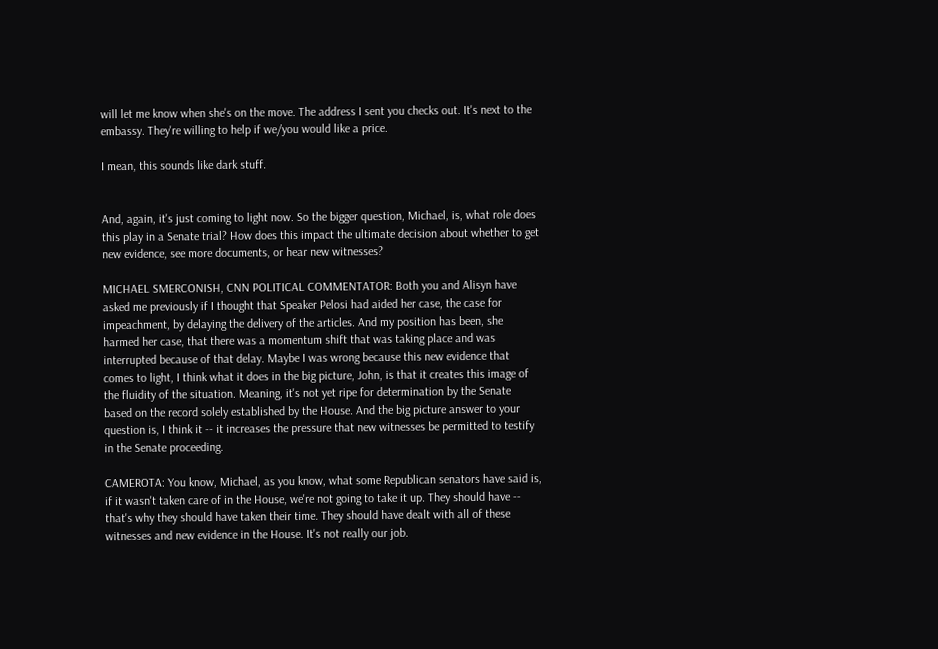will let me know when she's on the move. The address I sent you checks out. It's next to the embassy. They're willing to help if we/you would like a price.

I mean, this sounds like dark stuff.


And, again, it's just coming to light now. So the bigger question, Michael, is, what role does this play in a Senate trial? How does this impact the ultimate decision about whether to get new evidence, see more documents, or hear new witnesses?

MICHAEL SMERCONISH, CNN POLITICAL COMMENTATOR: Both you and Alisyn have asked me previously if I thought that Speaker Pelosi had aided her case, the case for impeachment, by delaying the delivery of the articles. And my position has been, she harmed her case, that there was a momentum shift that was taking place and was interrupted because of that delay. Maybe I was wrong because this new evidence that comes to light, I think what it does in the big picture, John, is that it creates this image of the fluidity of the situation. Meaning, it's not yet ripe for determination by the Senate based on the record solely established by the House. And the big picture answer to your question is, I think it -- it increases the pressure that new witnesses be permitted to testify in the Senate proceeding.

CAMEROTA: You know, Michael, as you know, what some Republican senators have said is, if it wasn't taken care of in the House, we're not going to take it up. They should have -- that's why they should have taken their time. They should have dealt with all of these witnesses and new evidence in the House. It's not really our job.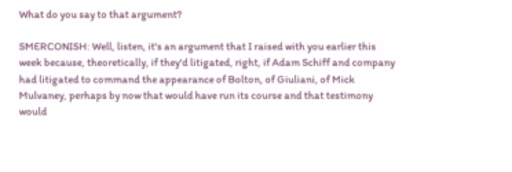What do you say to that argument?

SMERCONISH: Well, listen, it's an argument that I raised with you earlier this week because, theoretically, if they'd litigated, right, if Adam Schiff and company had litigated to command the appearance of Bolton, of Giuliani, of Mick Mulvaney, perhaps by now that would have run its course and that testimony would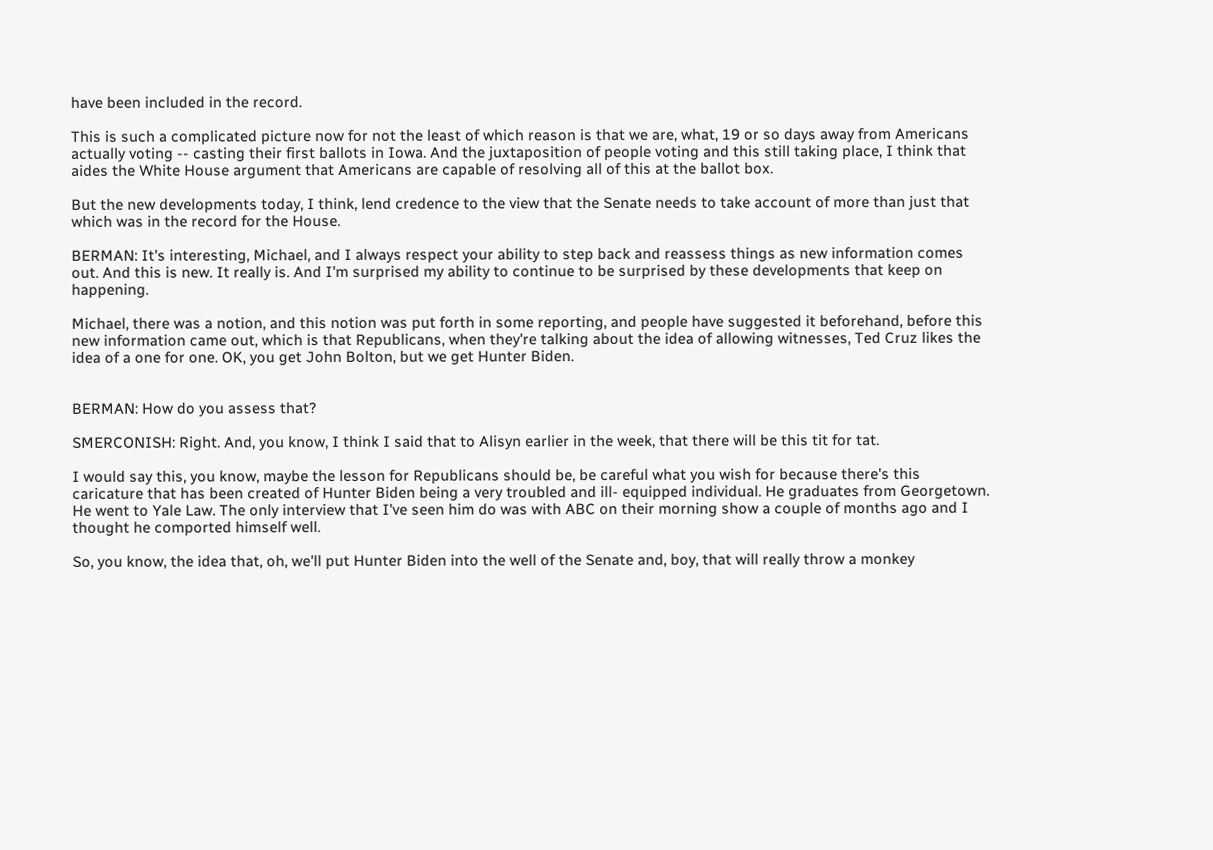have been included in the record.

This is such a complicated picture now for not the least of which reason is that we are, what, 19 or so days away from Americans actually voting -- casting their first ballots in Iowa. And the juxtaposition of people voting and this still taking place, I think that aides the White House argument that Americans are capable of resolving all of this at the ballot box.

But the new developments today, I think, lend credence to the view that the Senate needs to take account of more than just that which was in the record for the House.

BERMAN: It's interesting, Michael, and I always respect your ability to step back and reassess things as new information comes out. And this is new. It really is. And I'm surprised my ability to continue to be surprised by these developments that keep on happening.

Michael, there was a notion, and this notion was put forth in some reporting, and people have suggested it beforehand, before this new information came out, which is that Republicans, when they're talking about the idea of allowing witnesses, Ted Cruz likes the idea of a one for one. OK, you get John Bolton, but we get Hunter Biden.


BERMAN: How do you assess that?

SMERCONISH: Right. And, you know, I think I said that to Alisyn earlier in the week, that there will be this tit for tat.

I would say this, you know, maybe the lesson for Republicans should be, be careful what you wish for because there's this caricature that has been created of Hunter Biden being a very troubled and ill- equipped individual. He graduates from Georgetown. He went to Yale Law. The only interview that I've seen him do was with ABC on their morning show a couple of months ago and I thought he comported himself well.

So, you know, the idea that, oh, we'll put Hunter Biden into the well of the Senate and, boy, that will really throw a monkey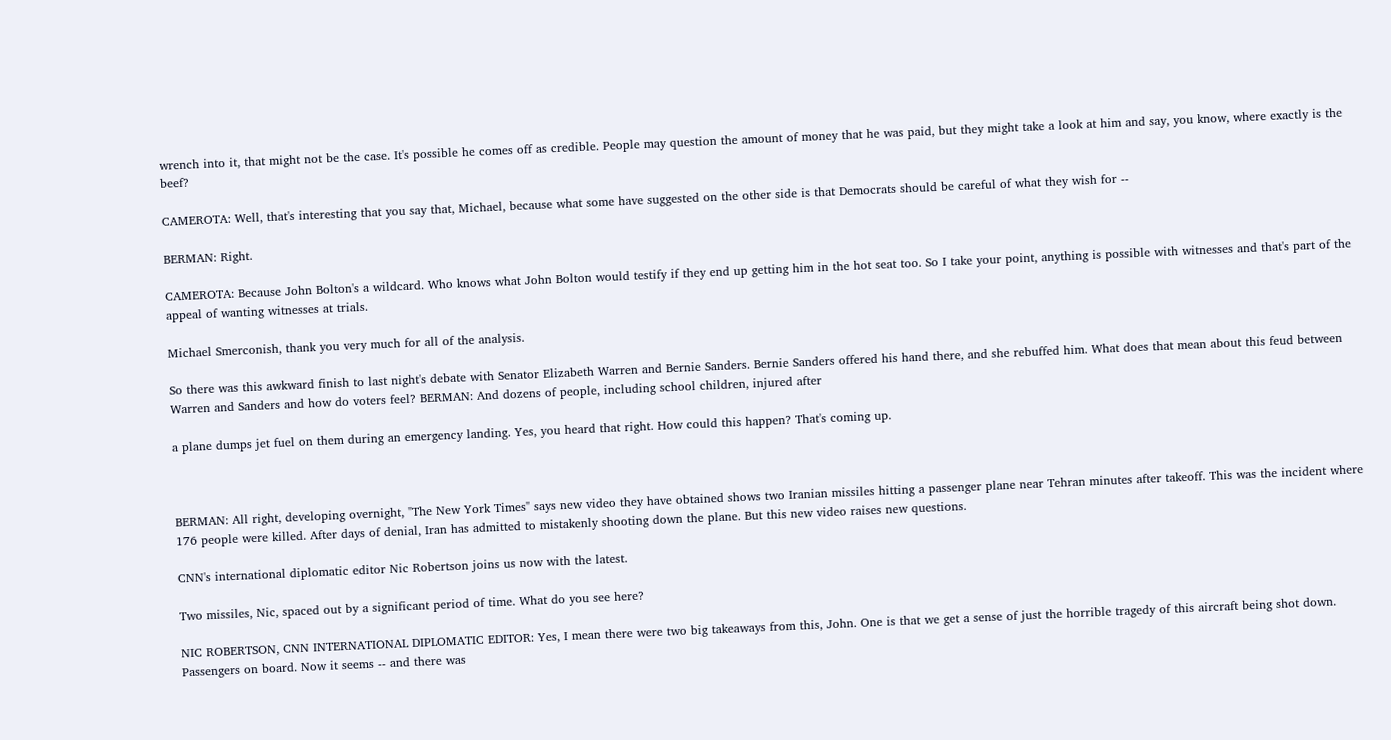wrench into it, that might not be the case. It's possible he comes off as credible. People may question the amount of money that he was paid, but they might take a look at him and say, you know, where exactly is the beef?

CAMEROTA: Well, that's interesting that you say that, Michael, because what some have suggested on the other side is that Democrats should be careful of what they wish for --

BERMAN: Right.

CAMEROTA: Because John Bolton's a wildcard. Who knows what John Bolton would testify if they end up getting him in the hot seat too. So I take your point, anything is possible with witnesses and that's part of the appeal of wanting witnesses at trials.

Michael Smerconish, thank you very much for all of the analysis.

So there was this awkward finish to last night's debate with Senator Elizabeth Warren and Bernie Sanders. Bernie Sanders offered his hand there, and she rebuffed him. What does that mean about this feud between Warren and Sanders and how do voters feel? BERMAN: And dozens of people, including school children, injured after

a plane dumps jet fuel on them during an emergency landing. Yes, you heard that right. How could this happen? That's coming up.



BERMAN: All right, developing overnight, "The New York Times" says new video they have obtained shows two Iranian missiles hitting a passenger plane near Tehran minutes after takeoff. This was the incident where 176 people were killed. After days of denial, Iran has admitted to mistakenly shooting down the plane. But this new video raises new questions.

CNN's international diplomatic editor Nic Robertson joins us now with the latest.

Two missiles, Nic, spaced out by a significant period of time. What do you see here?

NIC ROBERTSON, CNN INTERNATIONAL DIPLOMATIC EDITOR: Yes, I mean there were two big takeaways from this, John. One is that we get a sense of just the horrible tragedy of this aircraft being shot down. Passengers on board. Now it seems -- and there was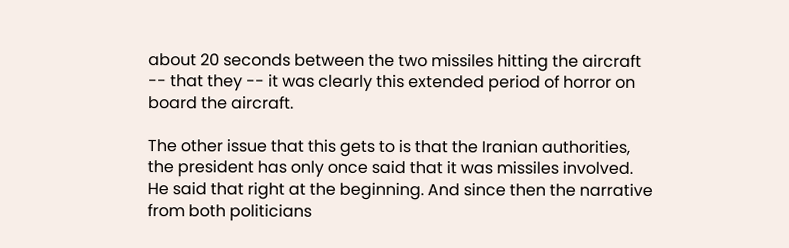about 20 seconds between the two missiles hitting the aircraft -- that they -- it was clearly this extended period of horror on board the aircraft.

The other issue that this gets to is that the Iranian authorities, the president has only once said that it was missiles involved. He said that right at the beginning. And since then the narrative from both politicians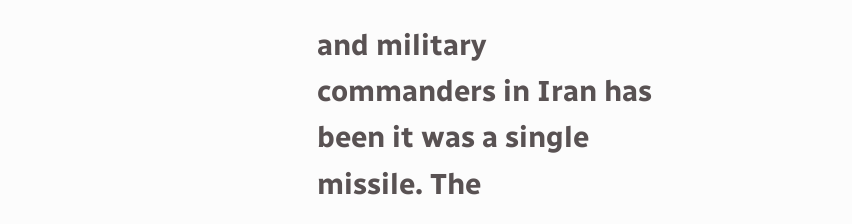and military commanders in Iran has been it was a single missile. The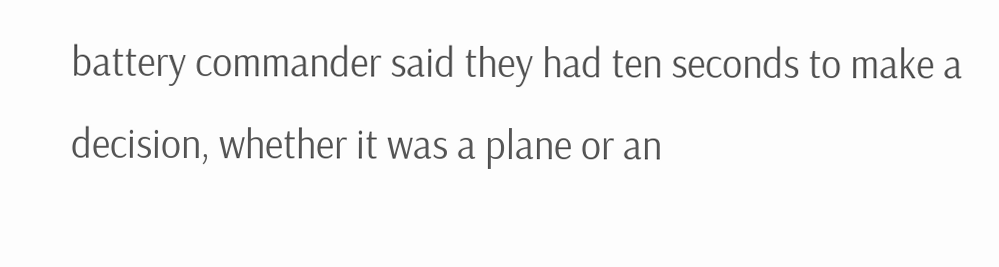battery commander said they had ten seconds to make a decision, whether it was a plane or an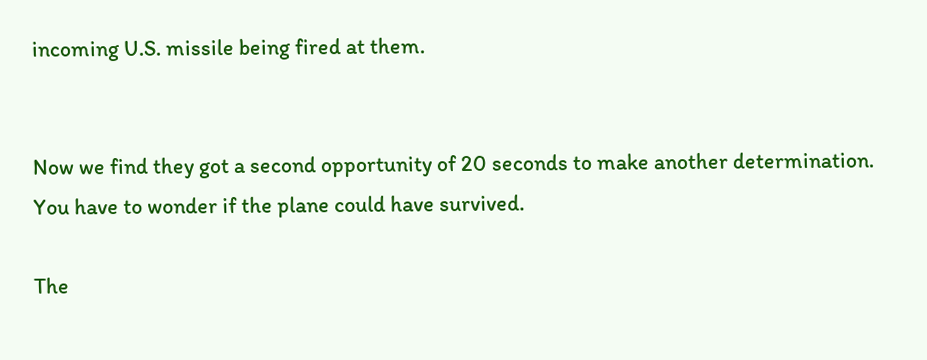incoming U.S. missile being fired at them.


Now we find they got a second opportunity of 20 seconds to make another determination. You have to wonder if the plane could have survived.

The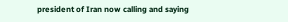president of Iran now calling and saying